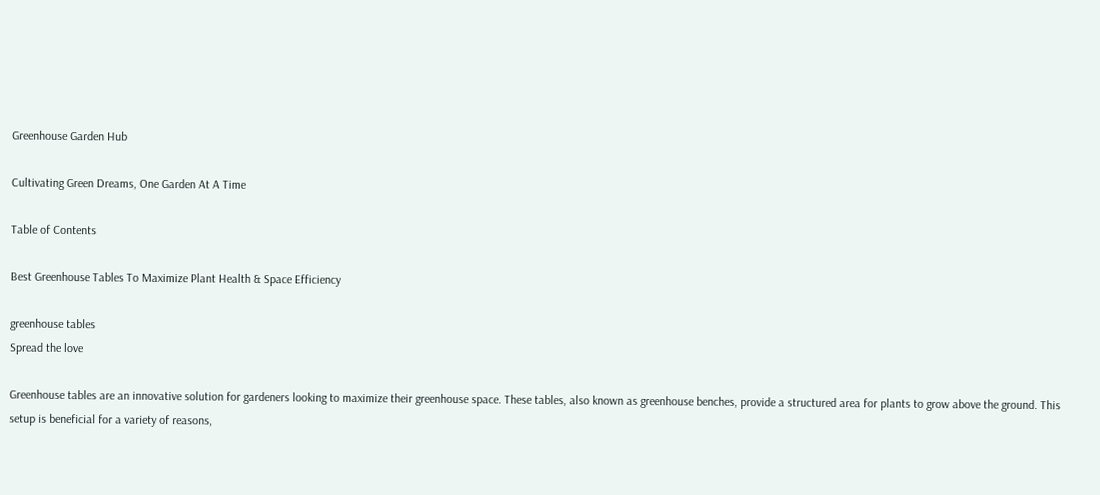Greenhouse Garden Hub

Cultivating Green Dreams, One Garden At A Time

Table of Contents

Best Greenhouse Tables To Maximize Plant Health & Space Efficiency

greenhouse tables
Spread the love

Greenhouse tables are an innovative solution for gardeners looking to maximize their greenhouse space. These tables, also known as greenhouse benches, provide a structured area for plants to grow above the ground. This setup is beneficial for a variety of reasons,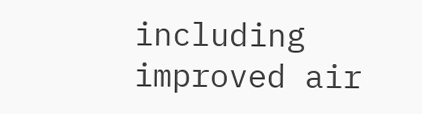including improved air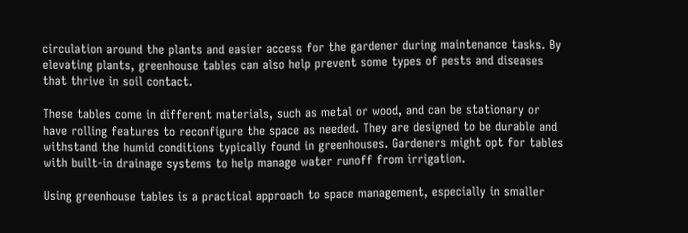circulation around the plants and easier access for the gardener during maintenance tasks. By elevating plants, greenhouse tables can also help prevent some types of pests and diseases that thrive in soil contact.

These tables come in different materials, such as metal or wood, and can be stationary or have rolling features to reconfigure the space as needed. They are designed to be durable and withstand the humid conditions typically found in greenhouses. Gardeners might opt for tables with built-in drainage systems to help manage water runoff from irrigation.

Using greenhouse tables is a practical approach to space management, especially in smaller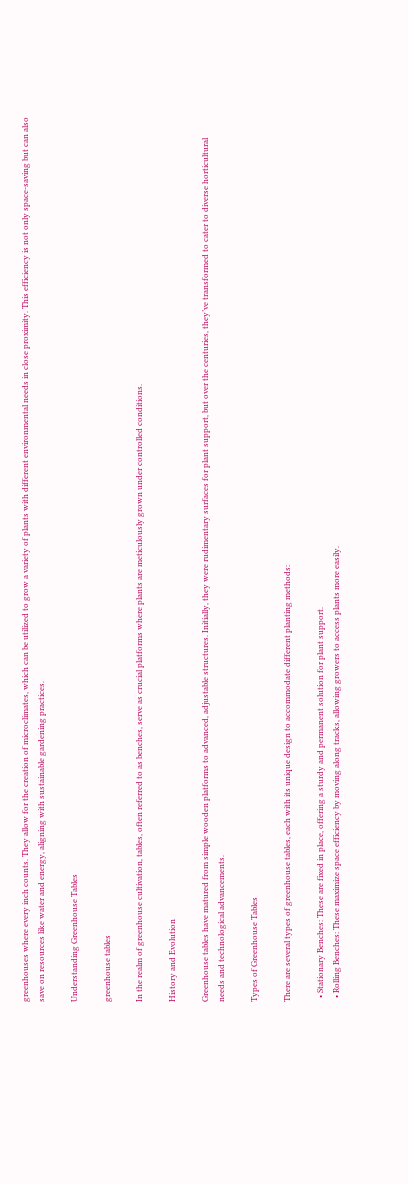greenhouses where every inch counts. They allow for the creation of microclimates, which can be utilized to grow a variety of plants with different environmental needs in close proximity. This efficiency is not only space-saving but can also save on resources like water and energy, aligning with sustainable gardening practices.

Understanding Greenhouse Tables

greenhouse tables

In the realm of greenhouse cultivation, tables, often referred to as benches, serve as crucial platforms where plants are meticulously grown under controlled conditions.

History and Evolution

Greenhouse tables have matured from simple wooden platforms to advanced, adjustable structures. Initially, they were rudimentary surfaces for plant support, but over the centuries, they’ve transformed to cater to diverse horticultural needs and technological advancements.

Types of Greenhouse Tables

There are several types of greenhouse tables, each with its unique design to accommodate different planting methods:

  • Stationary Benches: These are fixed in place, offering a sturdy and permanent solution for plant support.
  • Rolling Benches: These maximize space efficiency by moving along tracks, allowing growers to access plants more easily.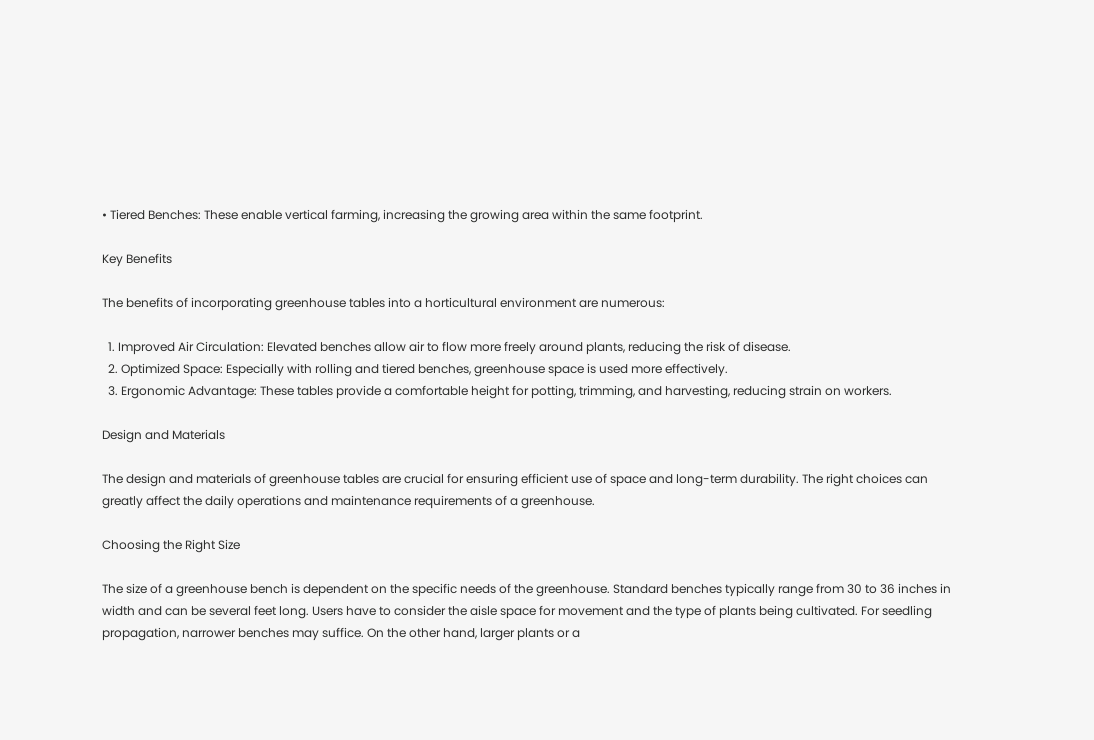• Tiered Benches: These enable vertical farming, increasing the growing area within the same footprint.

Key Benefits

The benefits of incorporating greenhouse tables into a horticultural environment are numerous:

  1. Improved Air Circulation: Elevated benches allow air to flow more freely around plants, reducing the risk of disease.
  2. Optimized Space: Especially with rolling and tiered benches, greenhouse space is used more effectively.
  3. Ergonomic Advantage: These tables provide a comfortable height for potting, trimming, and harvesting, reducing strain on workers.

Design and Materials

The design and materials of greenhouse tables are crucial for ensuring efficient use of space and long-term durability. The right choices can greatly affect the daily operations and maintenance requirements of a greenhouse.

Choosing the Right Size

The size of a greenhouse bench is dependent on the specific needs of the greenhouse. Standard benches typically range from 30 to 36 inches in width and can be several feet long. Users have to consider the aisle space for movement and the type of plants being cultivated. For seedling propagation, narrower benches may suffice. On the other hand, larger plants or a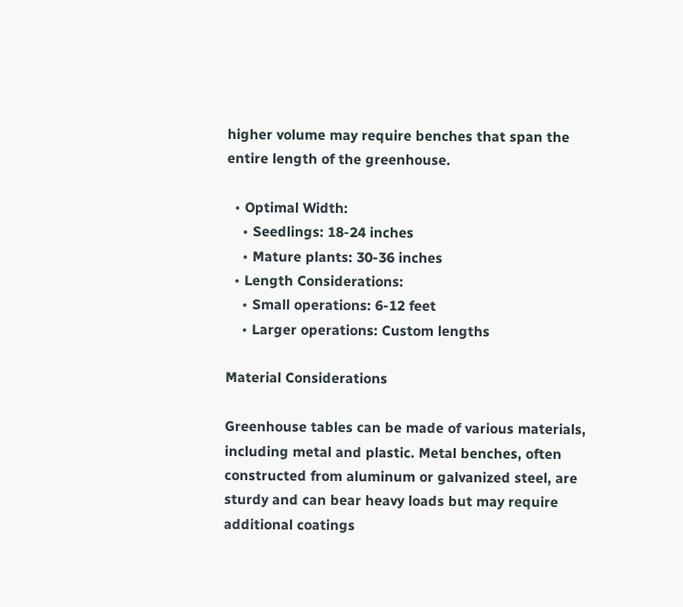higher volume may require benches that span the entire length of the greenhouse.

  • Optimal Width:
    • Seedlings: 18-24 inches
    • Mature plants: 30-36 inches
  • Length Considerations:
    • Small operations: 6-12 feet
    • Larger operations: Custom lengths

Material Considerations

Greenhouse tables can be made of various materials, including metal and plastic. Metal benches, often constructed from aluminum or galvanized steel, are sturdy and can bear heavy loads but may require additional coatings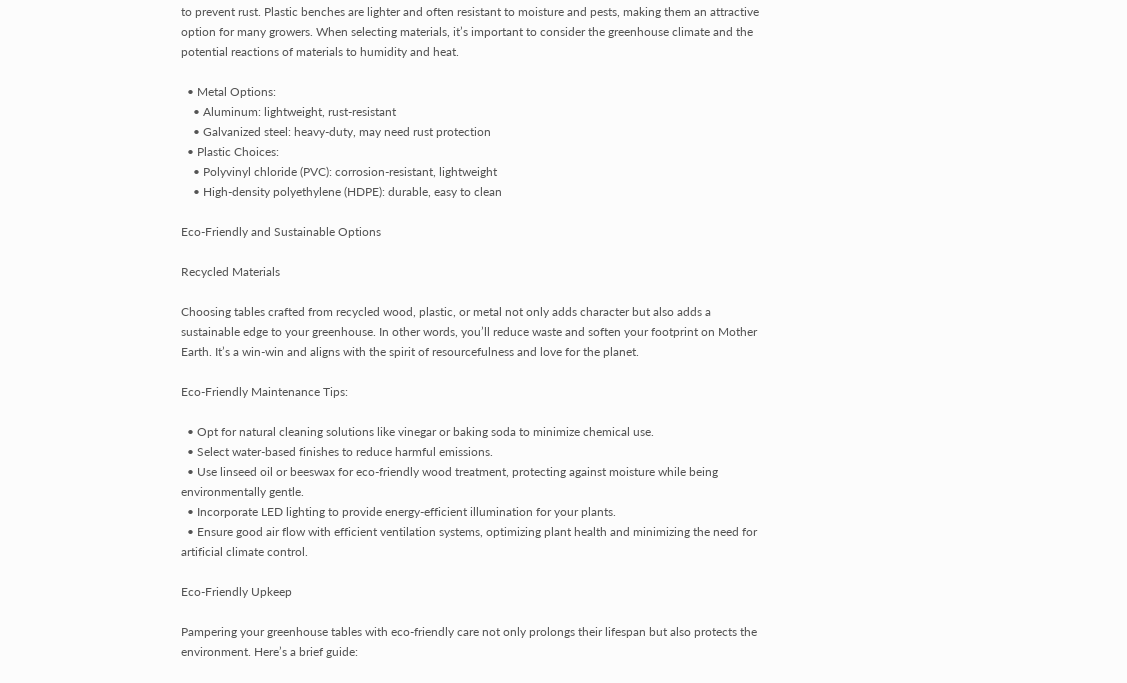to prevent rust. Plastic benches are lighter and often resistant to moisture and pests, making them an attractive option for many growers. When selecting materials, it’s important to consider the greenhouse climate and the potential reactions of materials to humidity and heat.

  • Metal Options:
    • Aluminum: lightweight, rust-resistant
    • Galvanized steel: heavy-duty, may need rust protection
  • Plastic Choices:
    • Polyvinyl chloride (PVC): corrosion-resistant, lightweight
    • High-density polyethylene (HDPE): durable, easy to clean

Eco-Friendly and Sustainable Options

Recycled Materials

Choosing tables crafted from recycled wood, plastic, or metal not only adds character but also adds a sustainable edge to your greenhouse. In other words, you’ll reduce waste and soften your footprint on Mother Earth. It’s a win-win and aligns with the spirit of resourcefulness and love for the planet.

Eco-Friendly Maintenance Tips:

  • Opt for natural cleaning solutions like vinegar or baking soda to minimize chemical use.
  • Select water-based finishes to reduce harmful emissions.
  • Use linseed oil or beeswax for eco-friendly wood treatment, protecting against moisture while being environmentally gentle.
  • Incorporate LED lighting to provide energy-efficient illumination for your plants.
  • Ensure good air flow with efficient ventilation systems, optimizing plant health and minimizing the need for artificial climate control.

Eco-Friendly Upkeep

Pampering your greenhouse tables with eco-friendly care not only prolongs their lifespan but also protects the environment. Here’s a brief guide: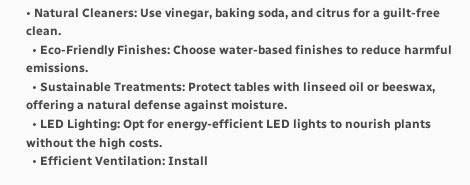• Natural Cleaners: Use vinegar, baking soda, and citrus for a guilt-free clean.
  • Eco-Friendly Finishes: Choose water-based finishes to reduce harmful emissions.
  • Sustainable Treatments: Protect tables with linseed oil or beeswax, offering a natural defense against moisture.
  • LED Lighting: Opt for energy-efficient LED lights to nourish plants without the high costs.
  • Efficient Ventilation: Install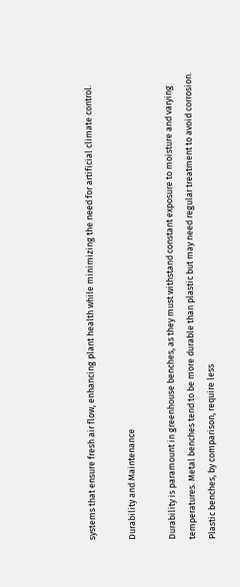systems that ensure fresh air flow, enhancing plant health while minimizing the need for artificial climate control.

Durability and Maintenance

Durability is paramount in greenhouse benches, as they must withstand constant exposure to moisture and varying temperatures. Metal benches tend to be more durable than plastic but may need regular treatment to avoid corrosion. Plastic benches, by comparison, require less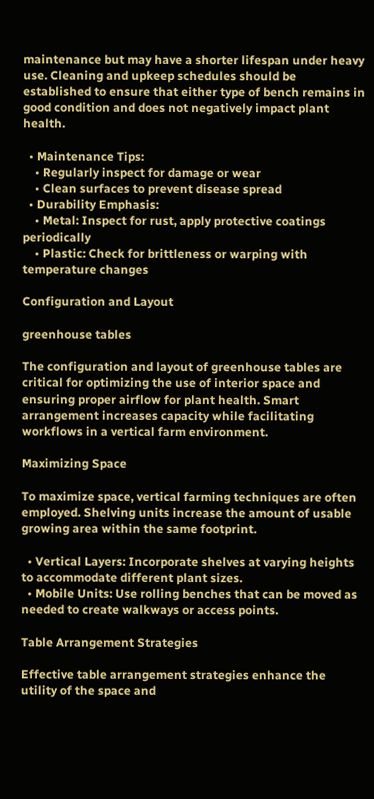maintenance but may have a shorter lifespan under heavy use. Cleaning and upkeep schedules should be established to ensure that either type of bench remains in good condition and does not negatively impact plant health.

  • Maintenance Tips:
    • Regularly inspect for damage or wear
    • Clean surfaces to prevent disease spread
  • Durability Emphasis:
    • Metal: Inspect for rust, apply protective coatings periodically
    • Plastic: Check for brittleness or warping with temperature changes

Configuration and Layout

greenhouse tables

The configuration and layout of greenhouse tables are critical for optimizing the use of interior space and ensuring proper airflow for plant health. Smart arrangement increases capacity while facilitating workflows in a vertical farm environment.

Maximizing Space

To maximize space, vertical farming techniques are often employed. Shelving units increase the amount of usable growing area within the same footprint.

  • Vertical Layers: Incorporate shelves at varying heights to accommodate different plant sizes.
  • Mobile Units: Use rolling benches that can be moved as needed to create walkways or access points.

Table Arrangement Strategies

Effective table arrangement strategies enhance the utility of the space and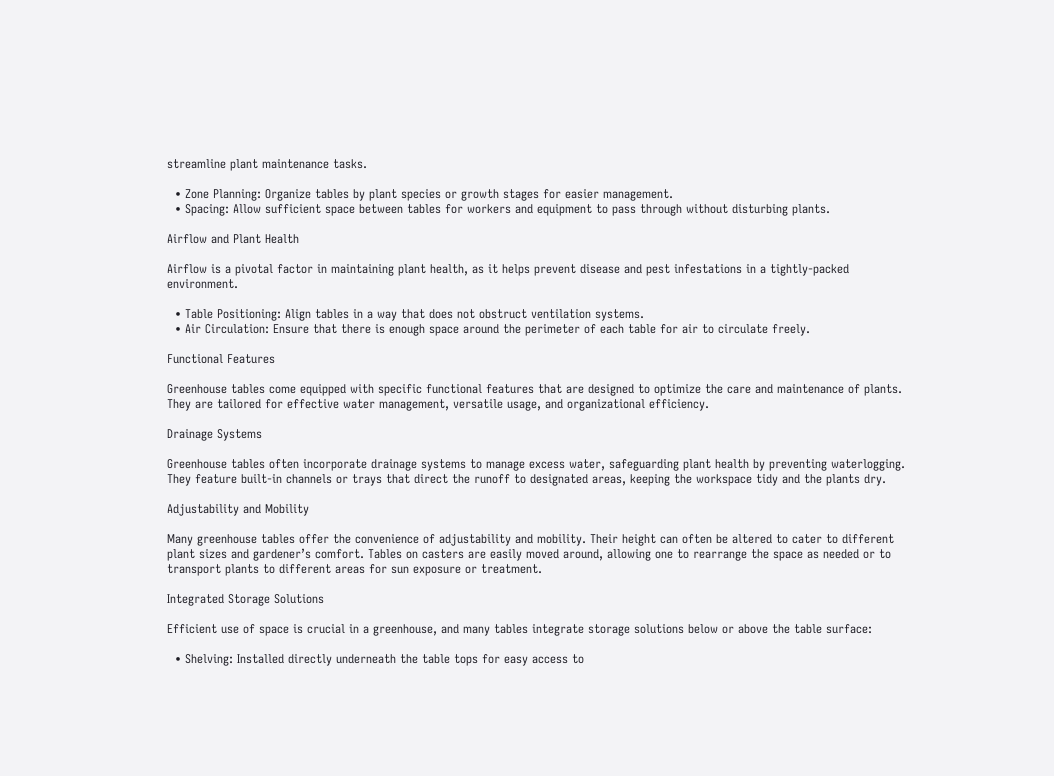streamline plant maintenance tasks.

  • Zone Planning: Organize tables by plant species or growth stages for easier management.
  • Spacing: Allow sufficient space between tables for workers and equipment to pass through without disturbing plants.

Airflow and Plant Health

Airflow is a pivotal factor in maintaining plant health, as it helps prevent disease and pest infestations in a tightly-packed environment.

  • Table Positioning: Align tables in a way that does not obstruct ventilation systems.
  • Air Circulation: Ensure that there is enough space around the perimeter of each table for air to circulate freely.

Functional Features

Greenhouse tables come equipped with specific functional features that are designed to optimize the care and maintenance of plants. They are tailored for effective water management, versatile usage, and organizational efficiency.

Drainage Systems

Greenhouse tables often incorporate drainage systems to manage excess water, safeguarding plant health by preventing waterlogging. They feature built-in channels or trays that direct the runoff to designated areas, keeping the workspace tidy and the plants dry.

Adjustability and Mobility

Many greenhouse tables offer the convenience of adjustability and mobility. Their height can often be altered to cater to different plant sizes and gardener’s comfort. Tables on casters are easily moved around, allowing one to rearrange the space as needed or to transport plants to different areas for sun exposure or treatment.

Integrated Storage Solutions

Efficient use of space is crucial in a greenhouse, and many tables integrate storage solutions below or above the table surface:

  • Shelving: Installed directly underneath the table tops for easy access to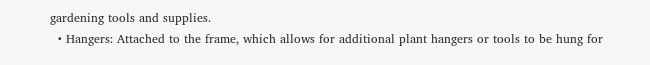gardening tools and supplies.
  • Hangers: Attached to the frame, which allows for additional plant hangers or tools to be hung for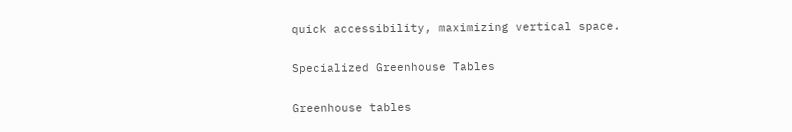quick accessibility, maximizing vertical space.

Specialized Greenhouse Tables

Greenhouse tables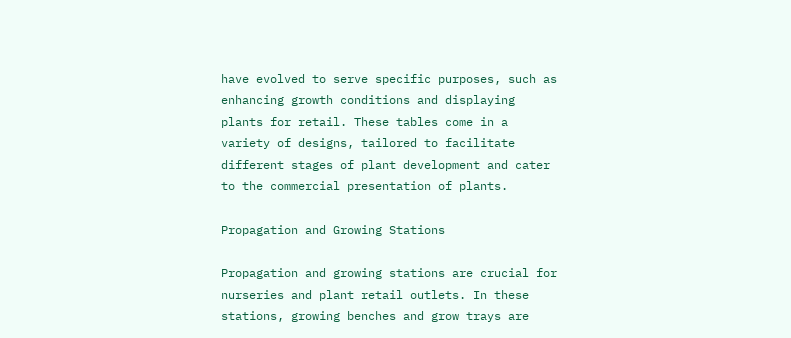have evolved to serve specific purposes, such as enhancing growth conditions and displaying plants for retail. These tables come in a variety of designs, tailored to facilitate different stages of plant development and cater to the commercial presentation of plants.

Propagation and Growing Stations

Propagation and growing stations are crucial for nurseries and plant retail outlets. In these stations, growing benches and grow trays are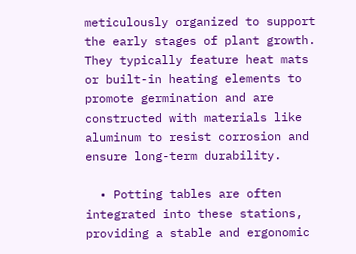meticulously organized to support the early stages of plant growth. They typically feature heat mats or built-in heating elements to promote germination and are constructed with materials like aluminum to resist corrosion and ensure long-term durability.

  • Potting tables are often integrated into these stations, providing a stable and ergonomic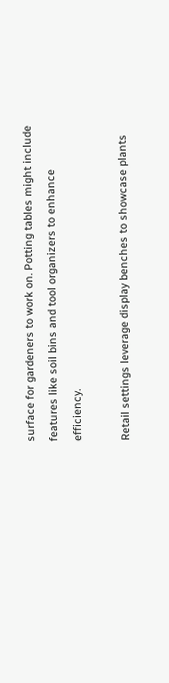surface for gardeners to work on. Potting tables might include features like soil bins and tool organizers to enhance efficiency.

Retail settings leverage display benches to showcase plants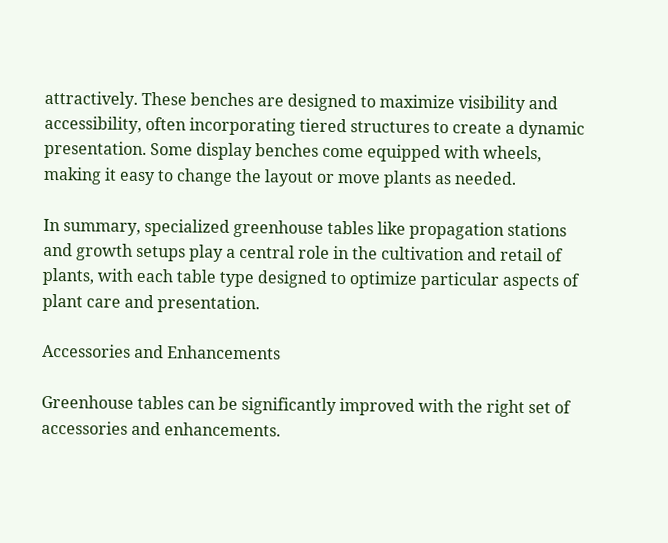attractively. These benches are designed to maximize visibility and accessibility, often incorporating tiered structures to create a dynamic presentation. Some display benches come equipped with wheels, making it easy to change the layout or move plants as needed.

In summary, specialized greenhouse tables like propagation stations and growth setups play a central role in the cultivation and retail of plants, with each table type designed to optimize particular aspects of plant care and presentation.

Accessories and Enhancements

Greenhouse tables can be significantly improved with the right set of accessories and enhancements.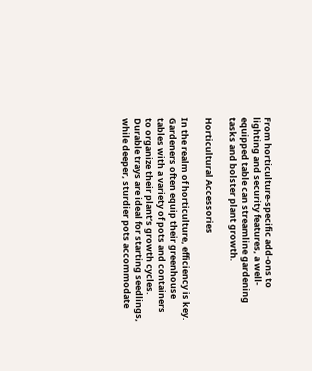From horticulture-specific add-ons to lighting and security features, a well-equipped table can streamline gardening tasks and bolster plant growth.

Horticultural Accessories

In the realm of horticulture, efficiency is key. Gardeners often equip their greenhouse tables with a variety of pots and containers to organize their plant’s growth cycles. Durable trays are ideal for starting seedlings, while deeper, sturdier pots accommodate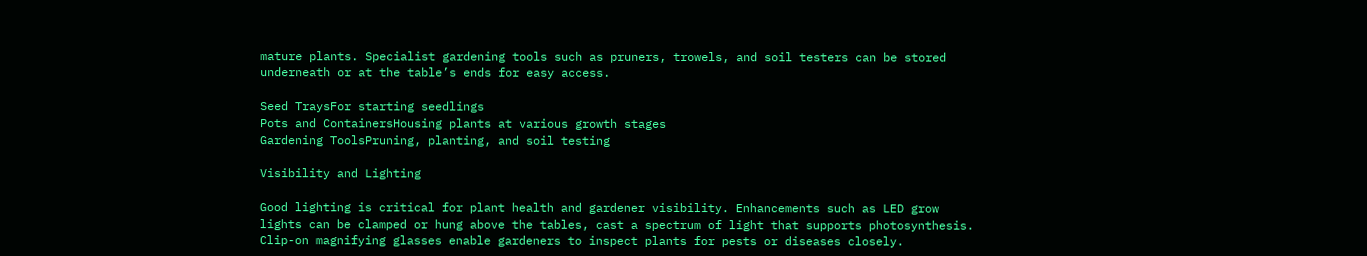mature plants. Specialist gardening tools such as pruners, trowels, and soil testers can be stored underneath or at the table’s ends for easy access.

Seed TraysFor starting seedlings
Pots and ContainersHousing plants at various growth stages
Gardening ToolsPruning, planting, and soil testing

Visibility and Lighting

Good lighting is critical for plant health and gardener visibility. Enhancements such as LED grow lights can be clamped or hung above the tables, cast a spectrum of light that supports photosynthesis. Clip-on magnifying glasses enable gardeners to inspect plants for pests or diseases closely.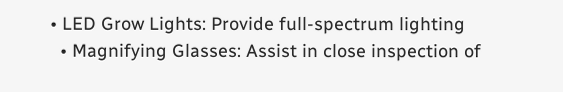• LED Grow Lights: Provide full-spectrum lighting
  • Magnifying Glasses: Assist in close inspection of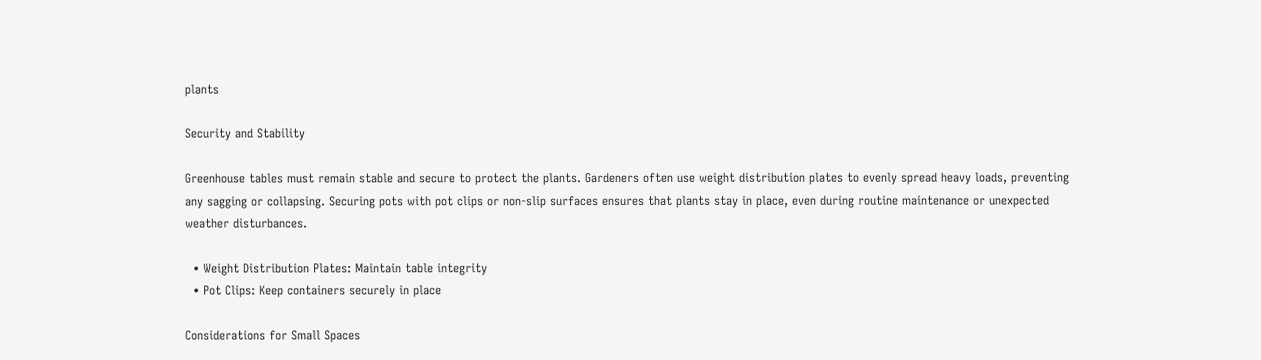plants

Security and Stability

Greenhouse tables must remain stable and secure to protect the plants. Gardeners often use weight distribution plates to evenly spread heavy loads, preventing any sagging or collapsing. Securing pots with pot clips or non-slip surfaces ensures that plants stay in place, even during routine maintenance or unexpected weather disturbances.

  • Weight Distribution Plates: Maintain table integrity
  • Pot Clips: Keep containers securely in place

Considerations for Small Spaces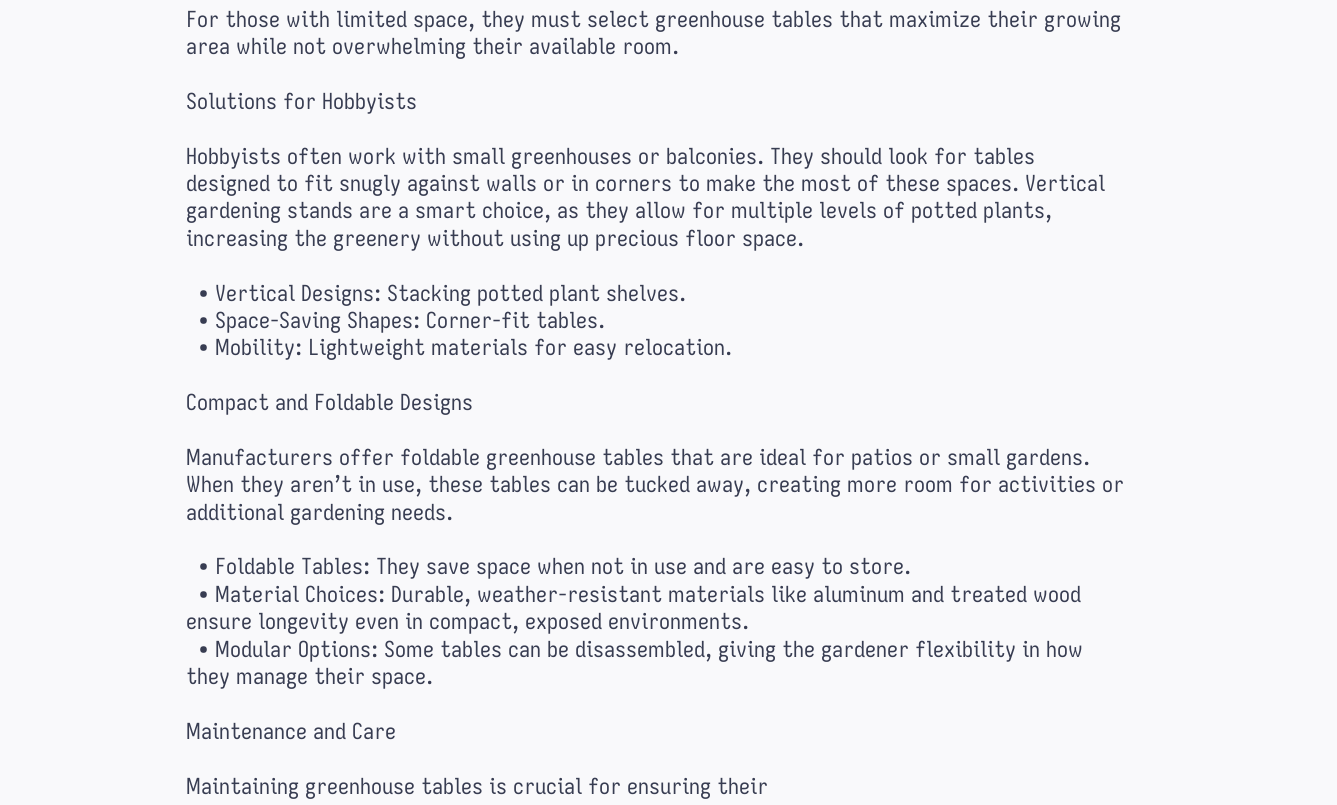For those with limited space, they must select greenhouse tables that maximize their growing area while not overwhelming their available room.

Solutions for Hobbyists

Hobbyists often work with small greenhouses or balconies. They should look for tables designed to fit snugly against walls or in corners to make the most of these spaces. Vertical gardening stands are a smart choice, as they allow for multiple levels of potted plants, increasing the greenery without using up precious floor space.

  • Vertical Designs: Stacking potted plant shelves.
  • Space-Saving Shapes: Corner-fit tables.
  • Mobility: Lightweight materials for easy relocation.

Compact and Foldable Designs

Manufacturers offer foldable greenhouse tables that are ideal for patios or small gardens. When they aren’t in use, these tables can be tucked away, creating more room for activities or additional gardening needs.

  • Foldable Tables: They save space when not in use and are easy to store.
  • Material Choices: Durable, weather-resistant materials like aluminum and treated wood ensure longevity even in compact, exposed environments.
  • Modular Options: Some tables can be disassembled, giving the gardener flexibility in how they manage their space.

Maintenance and Care

Maintaining greenhouse tables is crucial for ensuring their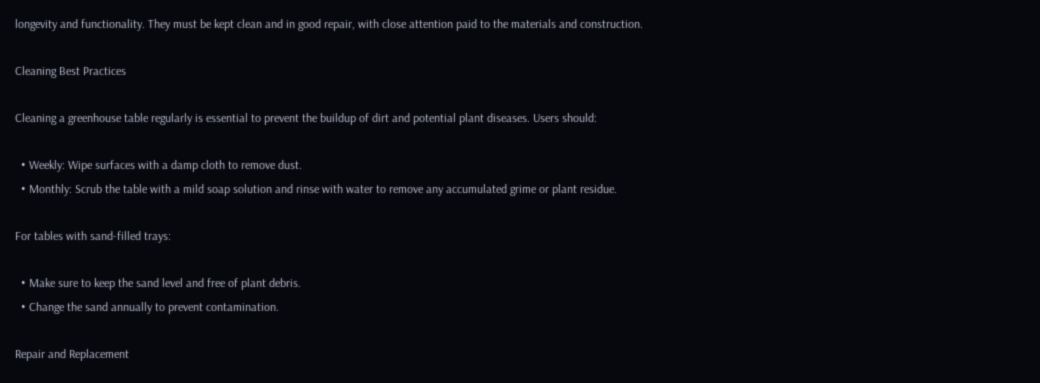longevity and functionality. They must be kept clean and in good repair, with close attention paid to the materials and construction.

Cleaning Best Practices

Cleaning a greenhouse table regularly is essential to prevent the buildup of dirt and potential plant diseases. Users should:

  • Weekly: Wipe surfaces with a damp cloth to remove dust.
  • Monthly: Scrub the table with a mild soap solution and rinse with water to remove any accumulated grime or plant residue.

For tables with sand-filled trays:

  • Make sure to keep the sand level and free of plant debris.
  • Change the sand annually to prevent contamination.

Repair and Replacement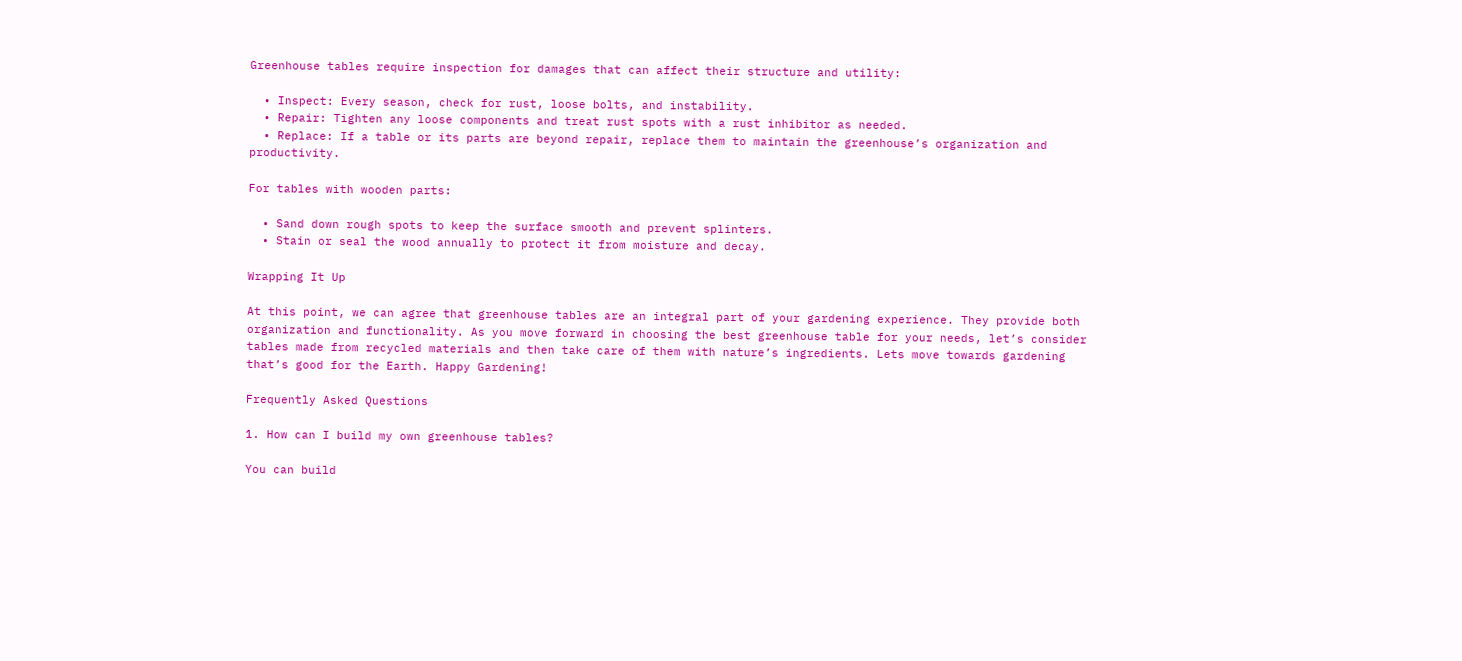Greenhouse tables require inspection for damages that can affect their structure and utility:

  • Inspect: Every season, check for rust, loose bolts, and instability.
  • Repair: Tighten any loose components and treat rust spots with a rust inhibitor as needed.
  • Replace: If a table or its parts are beyond repair, replace them to maintain the greenhouse’s organization and productivity.

For tables with wooden parts:

  • Sand down rough spots to keep the surface smooth and prevent splinters.
  • Stain or seal the wood annually to protect it from moisture and decay.

Wrapping It Up

At this point, we can agree that greenhouse tables are an integral part of your gardening experience. They provide both organization and functionality. As you move forward in choosing the best greenhouse table for your needs, let’s consider tables made from recycled materials and then take care of them with nature’s ingredients. Lets move towards gardening that’s good for the Earth. Happy Gardening!

Frequently Asked Questions

1. How can I build my own greenhouse tables?

You can build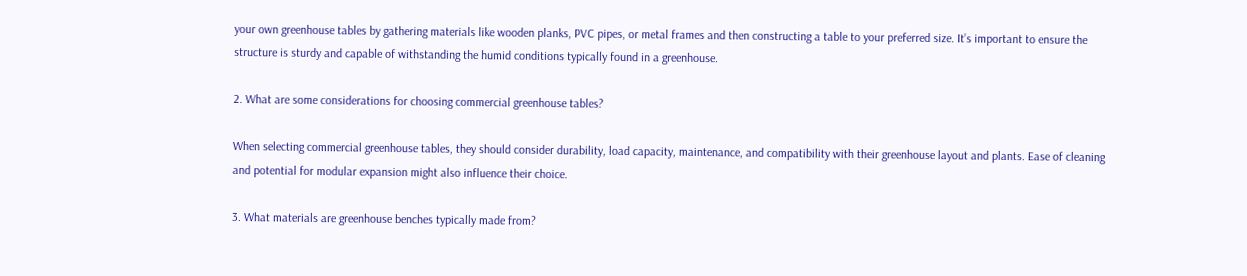your own greenhouse tables by gathering materials like wooden planks, PVC pipes, or metal frames and then constructing a table to your preferred size. It’s important to ensure the structure is sturdy and capable of withstanding the humid conditions typically found in a greenhouse.

2. What are some considerations for choosing commercial greenhouse tables?

When selecting commercial greenhouse tables, they should consider durability, load capacity, maintenance, and compatibility with their greenhouse layout and plants. Ease of cleaning and potential for modular expansion might also influence their choice.

3. What materials are greenhouse benches typically made from?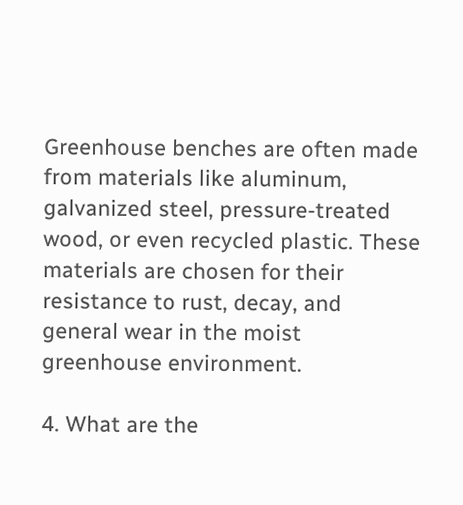Greenhouse benches are often made from materials like aluminum, galvanized steel, pressure-treated wood, or even recycled plastic. These materials are chosen for their resistance to rust, decay, and general wear in the moist greenhouse environment.

4. What are the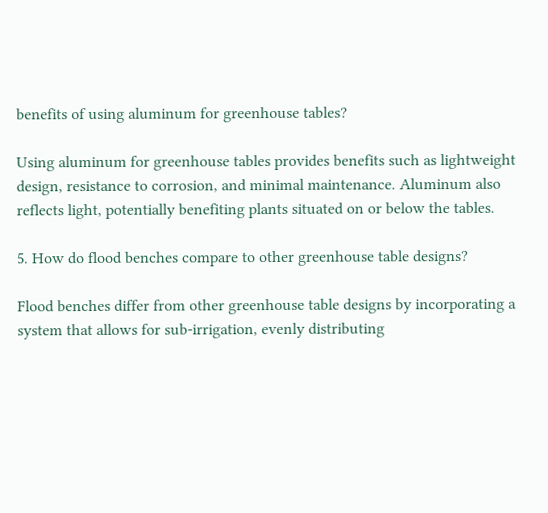benefits of using aluminum for greenhouse tables?

Using aluminum for greenhouse tables provides benefits such as lightweight design, resistance to corrosion, and minimal maintenance. Aluminum also reflects light, potentially benefiting plants situated on or below the tables.

5. How do flood benches compare to other greenhouse table designs?

Flood benches differ from other greenhouse table designs by incorporating a system that allows for sub-irrigation, evenly distributing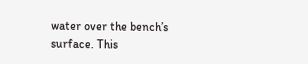water over the bench’s surface. This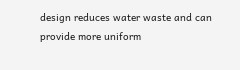design reduces water waste and can provide more uniform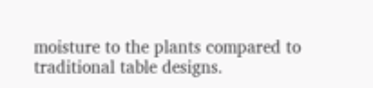moisture to the plants compared to traditional table designs.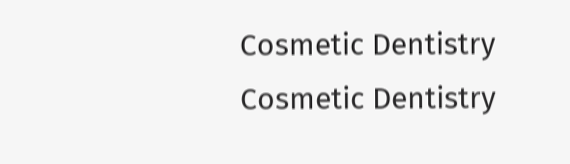Cosmetic Dentistry Cosmetic Dentistry